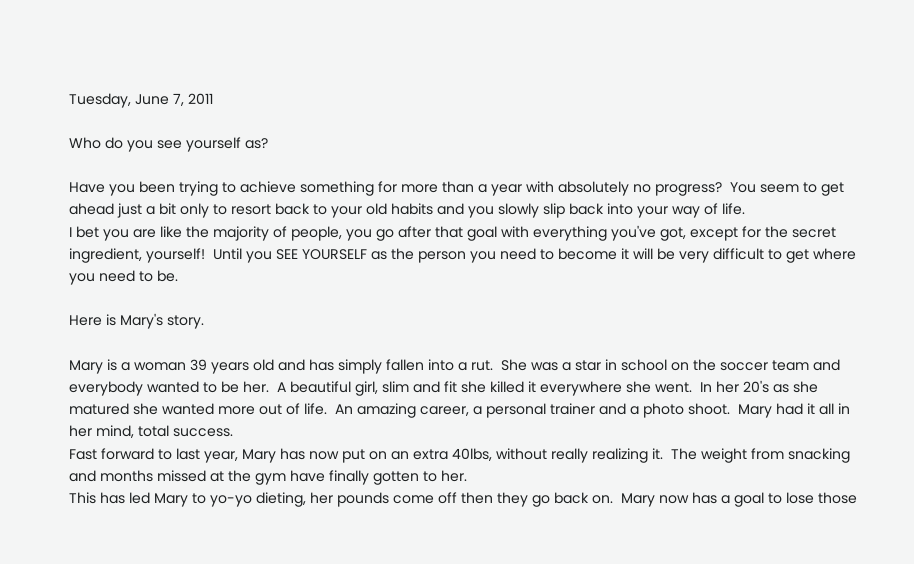Tuesday, June 7, 2011

Who do you see yourself as?

Have you been trying to achieve something for more than a year with absolutely no progress?  You seem to get ahead just a bit only to resort back to your old habits and you slowly slip back into your way of life.
I bet you are like the majority of people, you go after that goal with everything you've got, except for the secret ingredient, yourself!  Until you SEE YOURSELF as the person you need to become it will be very difficult to get where you need to be.

Here is Mary's story.

Mary is a woman 39 years old and has simply fallen into a rut.  She was a star in school on the soccer team and everybody wanted to be her.  A beautiful girl, slim and fit she killed it everywhere she went.  In her 20's as she matured she wanted more out of life.  An amazing career, a personal trainer and a photo shoot.  Mary had it all in her mind, total success.
Fast forward to last year, Mary has now put on an extra 40lbs, without really realizing it.  The weight from snacking and months missed at the gym have finally gotten to her.
This has led Mary to yo-yo dieting, her pounds come off then they go back on.  Mary now has a goal to lose those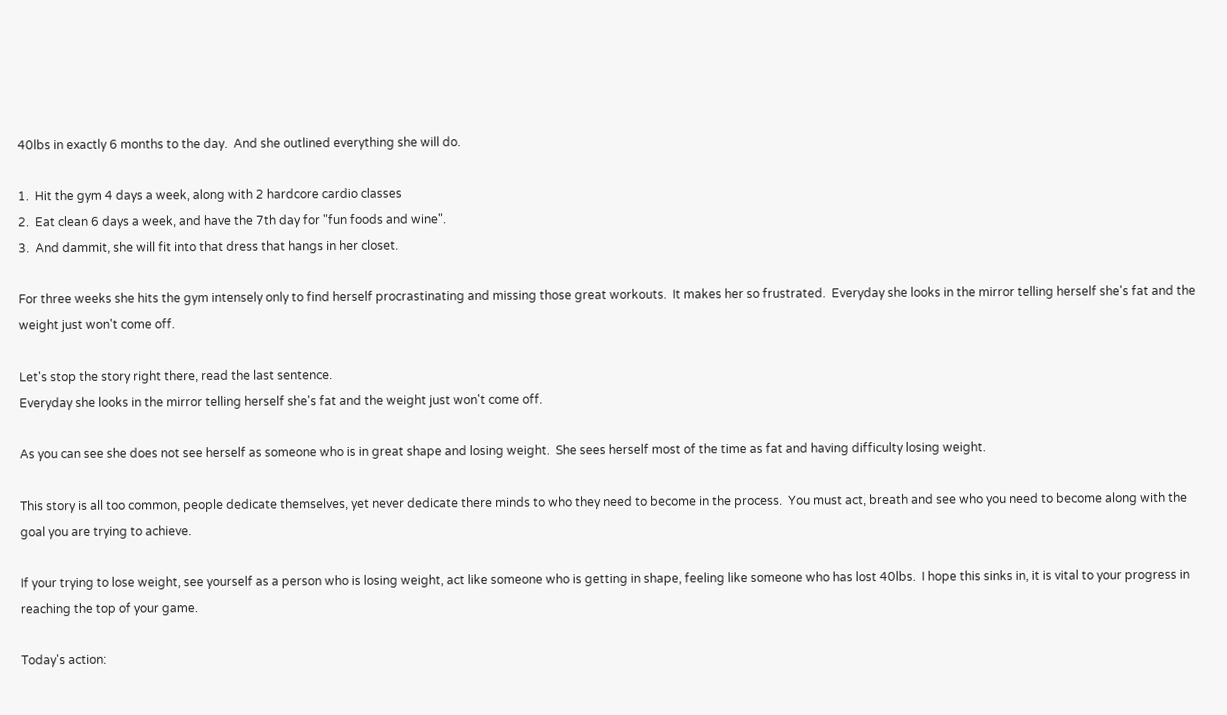40lbs in exactly 6 months to the day.  And she outlined everything she will do.

1.  Hit the gym 4 days a week, along with 2 hardcore cardio classes
2.  Eat clean 6 days a week, and have the 7th day for "fun foods and wine".
3.  And dammit, she will fit into that dress that hangs in her closet.

For three weeks she hits the gym intensely only to find herself procrastinating and missing those great workouts.  It makes her so frustrated.  Everyday she looks in the mirror telling herself she's fat and the weight just won't come off.

Let's stop the story right there, read the last sentence.
Everyday she looks in the mirror telling herself she's fat and the weight just won't come off.

As you can see she does not see herself as someone who is in great shape and losing weight.  She sees herself most of the time as fat and having difficulty losing weight.

This story is all too common, people dedicate themselves, yet never dedicate there minds to who they need to become in the process.  You must act, breath and see who you need to become along with the goal you are trying to achieve.

If your trying to lose weight, see yourself as a person who is losing weight, act like someone who is getting in shape, feeling like someone who has lost 40lbs.  I hope this sinks in, it is vital to your progress in reaching the top of your game.

Today's action: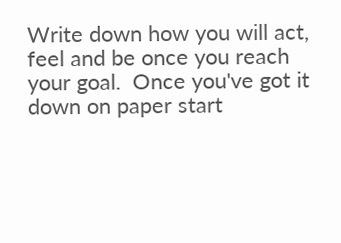Write down how you will act, feel and be once you reach your goal.  Once you've got it down on paper start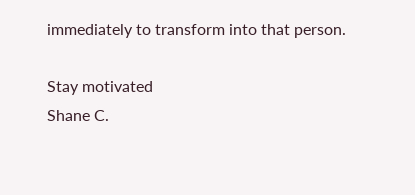immediately to transform into that person.

Stay motivated
Shane C.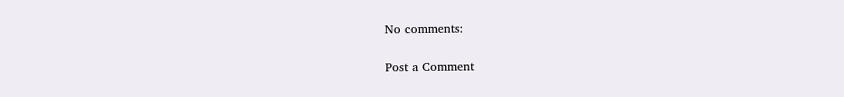No comments:

Post a Comment